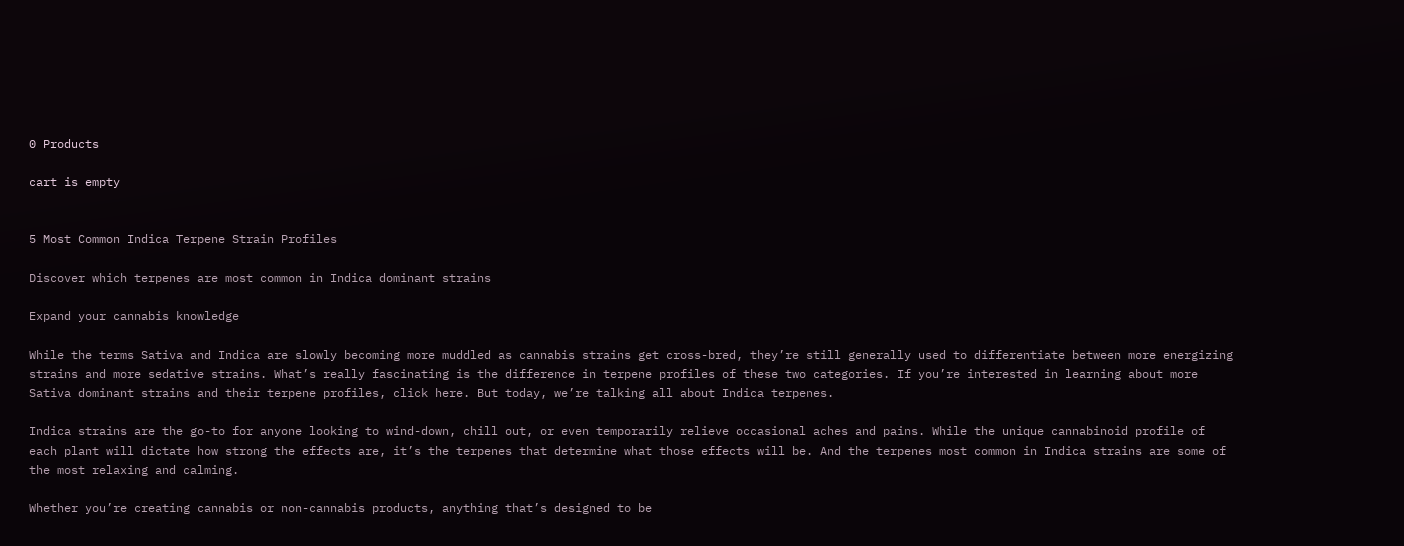0 Products

cart is empty


5 Most Common Indica Terpene Strain Profiles

Discover which terpenes are most common in Indica dominant strains

Expand your cannabis knowledge

While the terms Sativa and Indica are slowly becoming more muddled as cannabis strains get cross-bred, they’re still generally used to differentiate between more energizing strains and more sedative strains. What’s really fascinating is the difference in terpene profiles of these two categories. If you’re interested in learning about more Sativa dominant strains and their terpene profiles, click here. But today, we’re talking all about Indica terpenes.

Indica strains are the go-to for anyone looking to wind-down, chill out, or even temporarily relieve occasional aches and pains. While the unique cannabinoid profile of each plant will dictate how strong the effects are, it’s the terpenes that determine what those effects will be. And the terpenes most common in Indica strains are some of the most relaxing and calming.

Whether you’re creating cannabis or non-cannabis products, anything that’s designed to be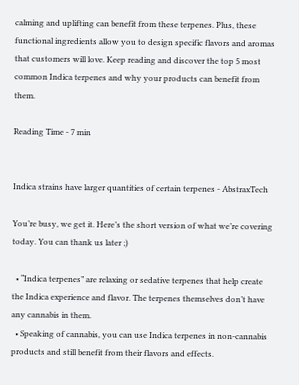calming and uplifting can benefit from these terpenes. Plus, these functional ingredients allow you to design specific flavors and aromas that customers will love. Keep reading and discover the top 5 most common Indica terpenes and why your products can benefit from them.

Reading Time - 7 min


Indica strains have larger quantities of certain terpenes - AbstraxTech

You’re busy, we get it. Here’s the short version of what we’re covering today. You can thank us later ;)

  • “Indica terpenes” are relaxing or sedative terpenes that help create the Indica experience and flavor. The terpenes themselves don’t have any cannabis in them.
  • Speaking of cannabis, you can use Indica terpenes in non-cannabis products and still benefit from their flavors and effects.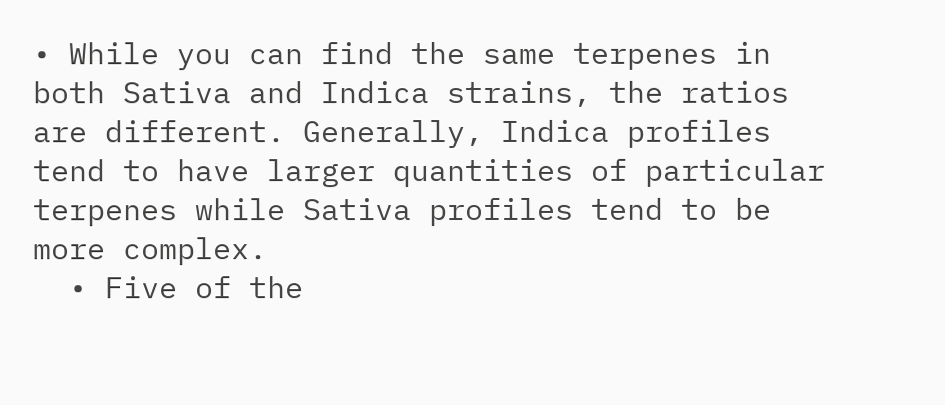• While you can find the same terpenes in both Sativa and Indica strains, the ratios are different. Generally, Indica profiles tend to have larger quantities of particular terpenes while Sativa profiles tend to be more complex.
  • Five of the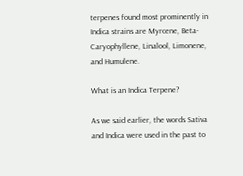terpenes found most prominently in Indica strains are Myrcene, Beta-Caryophyllene, Linalool, Limonene, and Humulene.

What is an Indica Terpene?

As we said earlier, the words Sativa and Indica were used in the past to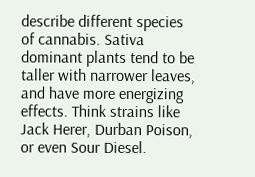describe different species of cannabis. Sativa dominant plants tend to be taller with narrower leaves, and have more energizing effects. Think strains like Jack Herer, Durban Poison, or even Sour Diesel.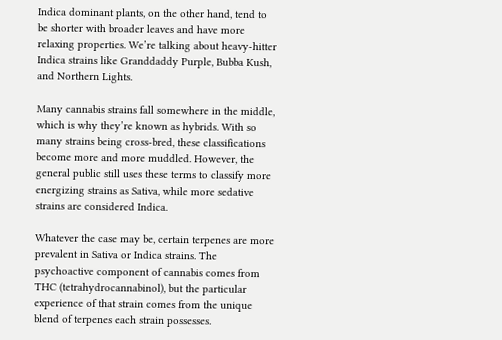Indica dominant plants, on the other hand, tend to be shorter with broader leaves and have more relaxing properties. We’re talking about heavy-hitter Indica strains like Granddaddy Purple, Bubba Kush, and Northern Lights.

Many cannabis strains fall somewhere in the middle, which is why they’re known as hybrids. With so many strains being cross-bred, these classifications become more and more muddled. However, the general public still uses these terms to classify more energizing strains as Sativa, while more sedative strains are considered Indica.

Whatever the case may be, certain terpenes are more prevalent in Sativa or Indica strains. The psychoactive component of cannabis comes from THC (tetrahydrocannabinol), but the particular experience of that strain comes from the unique blend of terpenes each strain possesses.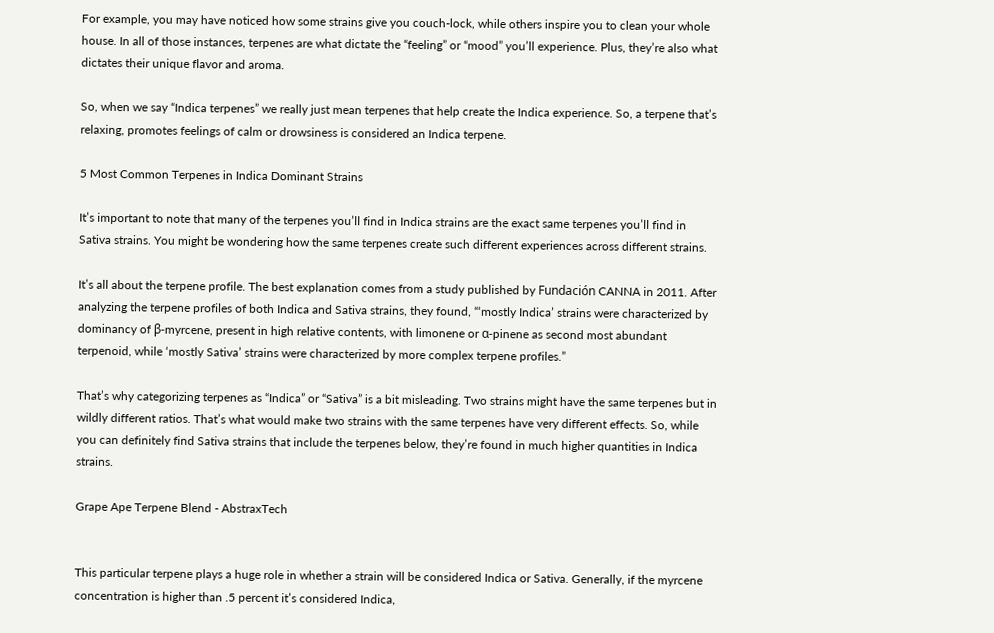For example, you may have noticed how some strains give you couch-lock, while others inspire you to clean your whole house. In all of those instances, terpenes are what dictate the “feeling” or “mood” you’ll experience. Plus, they’re also what dictates their unique flavor and aroma.

So, when we say “Indica terpenes” we really just mean terpenes that help create the Indica experience. So, a terpene that’s relaxing, promotes feelings of calm or drowsiness is considered an Indica terpene.

5 Most Common Terpenes in Indica Dominant Strains

It’s important to note that many of the terpenes you’ll find in Indica strains are the exact same terpenes you’ll find in Sativa strains. You might be wondering how the same terpenes create such different experiences across different strains.

It’s all about the terpene profile. The best explanation comes from a study published by Fundación CANNA in 2011. After analyzing the terpene profiles of both Indica and Sativa strains, they found, “‘mostly Indica’ strains were characterized by dominancy of β-myrcene, present in high relative contents, with limonene or α-pinene as second most abundant terpenoid, while ‘mostly Sativa’ strains were characterized by more complex terpene profiles.”

That’s why categorizing terpenes as “Indica” or “Sativa” is a bit misleading. Two strains might have the same terpenes but in wildly different ratios. That’s what would make two strains with the same terpenes have very different effects. So, while you can definitely find Sativa strains that include the terpenes below, they’re found in much higher quantities in Indica strains.

Grape Ape Terpene Blend - AbstraxTech


This particular terpene plays a huge role in whether a strain will be considered Indica or Sativa. Generally, if the myrcene concentration is higher than .5 percent it’s considered Indica,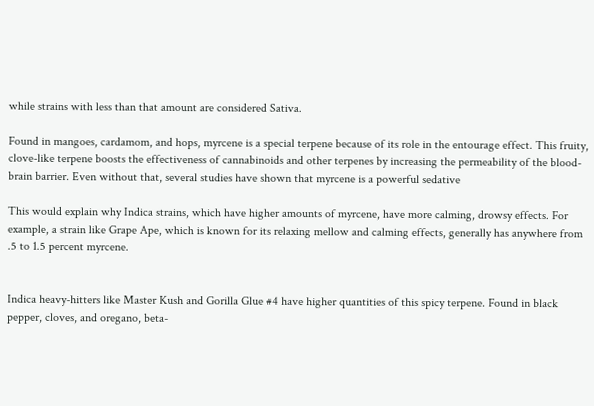while strains with less than that amount are considered Sativa.

Found in mangoes, cardamom, and hops, myrcene is a special terpene because of its role in the entourage effect. This fruity, clove-like terpene boosts the effectiveness of cannabinoids and other terpenes by increasing the permeability of the blood-brain barrier. Even without that, several studies have shown that myrcene is a powerful sedative

This would explain why Indica strains, which have higher amounts of myrcene, have more calming, drowsy effects. For example, a strain like Grape Ape, which is known for its relaxing mellow and calming effects, generally has anywhere from .5 to 1.5 percent myrcene.


Indica heavy-hitters like Master Kush and Gorilla Glue #4 have higher quantities of this spicy terpene. Found in black pepper, cloves, and oregano, beta-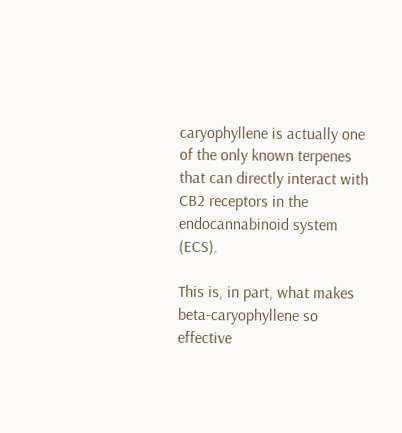caryophyllene is actually one of the only known terpenes that can directly interact with CB2 receptors in the endocannabinoid system (ECS).

This is, in part, what makes beta-caryophyllene so effective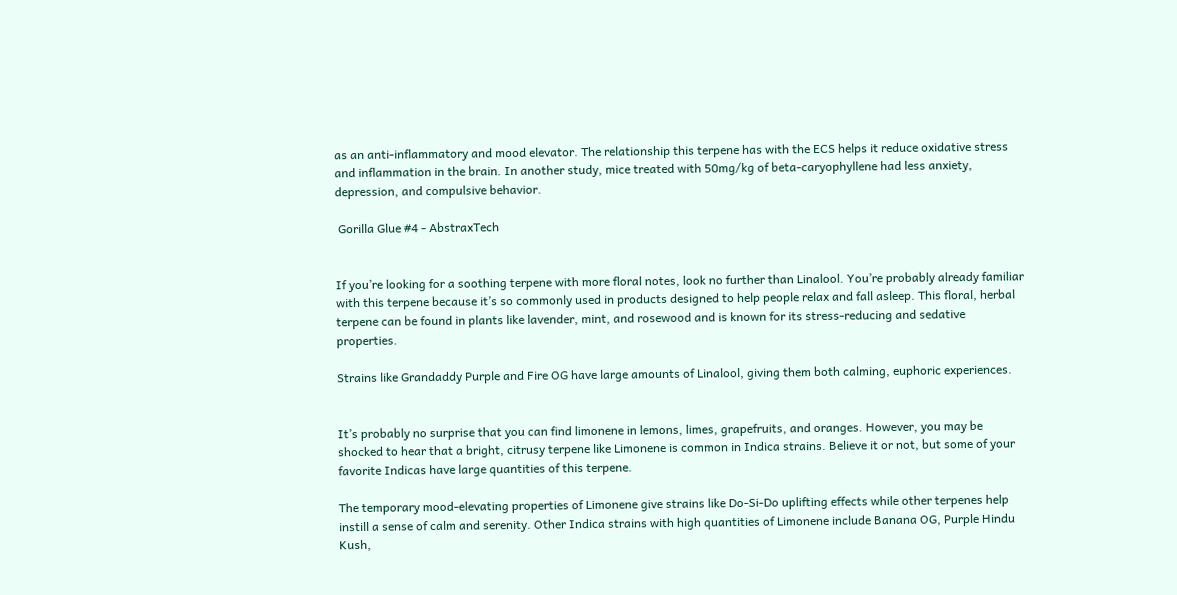as an anti-inflammatory and mood elevator. The relationship this terpene has with the ECS helps it reduce oxidative stress and inflammation in the brain. In another study, mice treated with 50mg/kg of beta-caryophyllene had less anxiety, depression, and compulsive behavior.

 Gorilla Glue #4 - AbstraxTech


If you’re looking for a soothing terpene with more floral notes, look no further than Linalool. You’re probably already familiar with this terpene because it’s so commonly used in products designed to help people relax and fall asleep. This floral, herbal terpene can be found in plants like lavender, mint, and rosewood and is known for its stress-reducing and sedative properties.

Strains like Grandaddy Purple and Fire OG have large amounts of Linalool, giving them both calming, euphoric experiences.


It’s probably no surprise that you can find limonene in lemons, limes, grapefruits, and oranges. However, you may be shocked to hear that a bright, citrusy terpene like Limonene is common in Indica strains. Believe it or not, but some of your favorite Indicas have large quantities of this terpene.

The temporary mood-elevating properties of Limonene give strains like Do-Si-Do uplifting effects while other terpenes help instill a sense of calm and serenity. Other Indica strains with high quantities of Limonene include Banana OG, Purple Hindu Kush,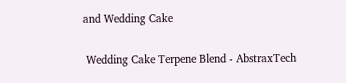and Wedding Cake

 Wedding Cake Terpene Blend - AbstraxTech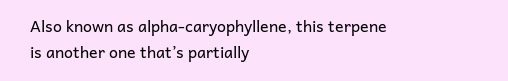Also known as alpha-caryophyllene, this terpene is another one that’s partially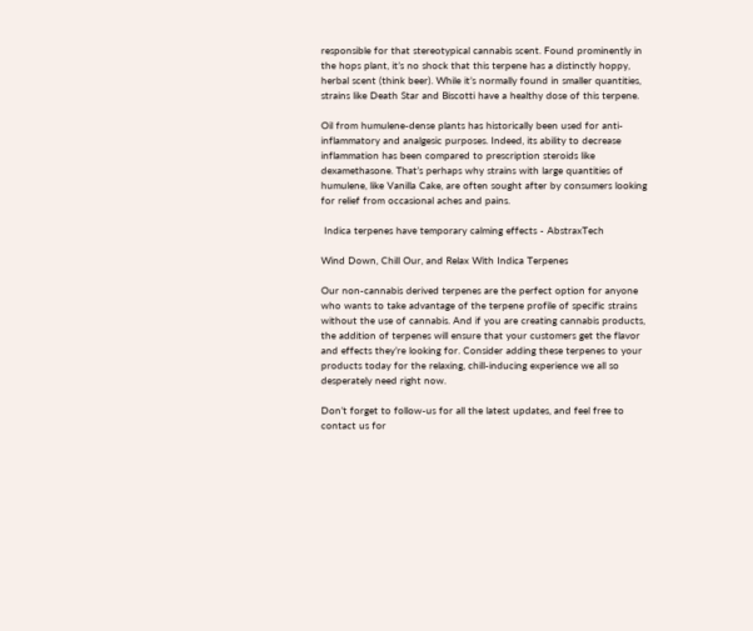responsible for that stereotypical cannabis scent. Found prominently in the hops plant, it’s no shock that this terpene has a distinctly hoppy, herbal scent (think beer). While it’s normally found in smaller quantities, strains like Death Star and Biscotti have a healthy dose of this terpene.

Oil from humulene-dense plants has historically been used for anti-inflammatory and analgesic purposes. Indeed, its ability to decrease inflammation has been compared to prescription steroids like dexamethasone. That’s perhaps why strains with large quantities of humulene, like Vanilla Cake, are often sought after by consumers looking for relief from occasional aches and pains.

 Indica terpenes have temporary calming effects - AbstraxTech

Wind Down, Chill Our, and Relax With Indica Terpenes

Our non-cannabis derived terpenes are the perfect option for anyone who wants to take advantage of the terpene profile of specific strains without the use of cannabis. And if you are creating cannabis products, the addition of terpenes will ensure that your customers get the flavor and effects they’re looking for. Consider adding these terpenes to your products today for the relaxing, chill-inducing experience we all so desperately need right now.

Don’t forget to follow-us for all the latest updates, and feel free to contact us for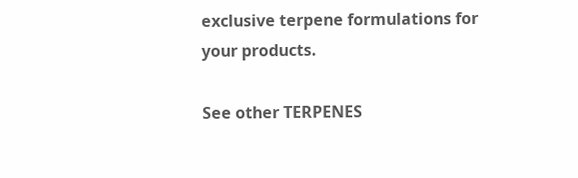exclusive terpene formulations for your products.

See other TERPENES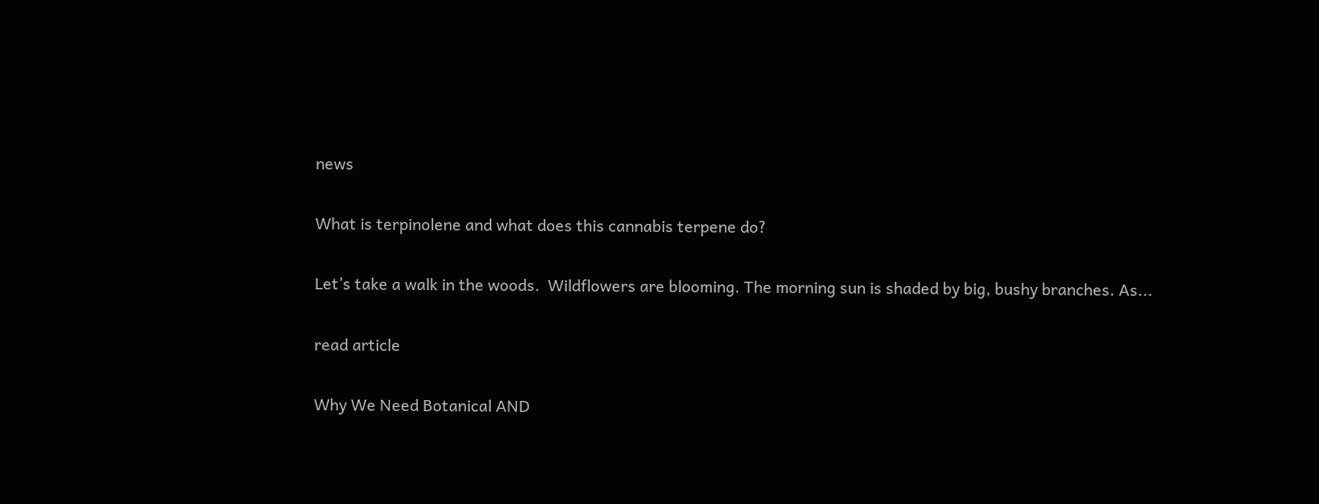news

What is terpinolene and what does this cannabis terpene do?

Let’s take a walk in the woods.  Wildflowers are blooming. The morning sun is shaded by big, bushy branches. As...

read article

Why We Need Botanical AND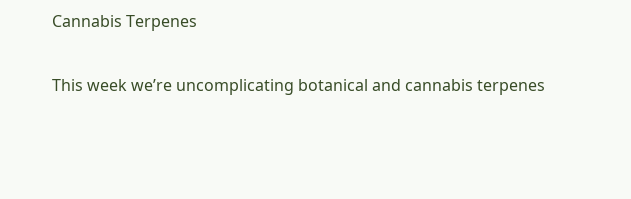Cannabis Terpenes

This week we’re uncomplicating botanical and cannabis terpenes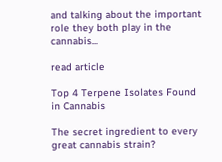and talking about the important role they both play in the cannabis...

read article

Top 4 Terpene Isolates Found in Cannabis

The secret ingredient to every great cannabis strain?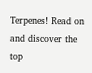Terpenes! Read on and discover the top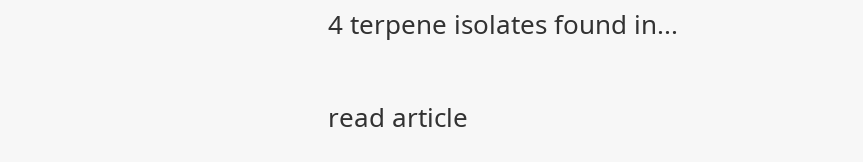4 terpene isolates found in...

read article